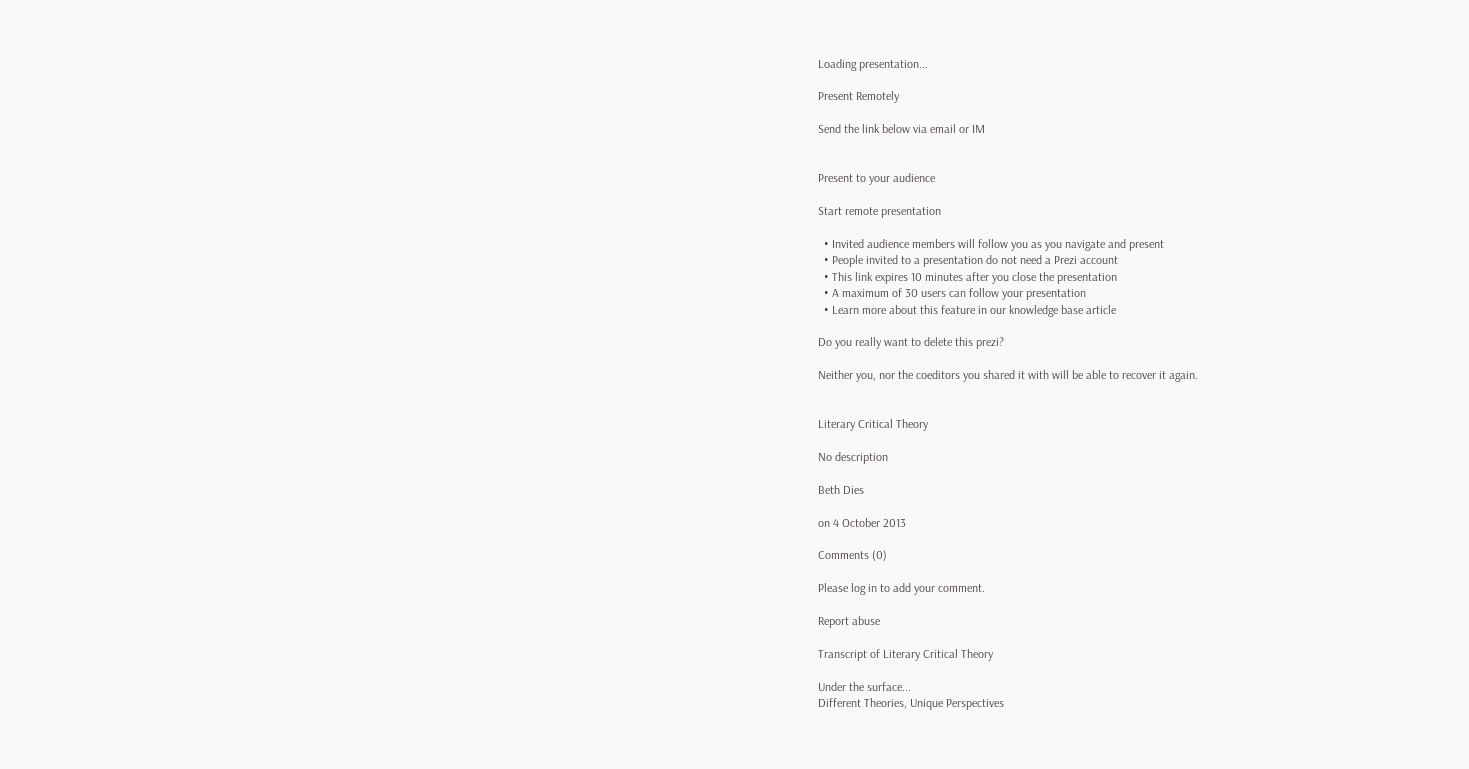Loading presentation...

Present Remotely

Send the link below via email or IM


Present to your audience

Start remote presentation

  • Invited audience members will follow you as you navigate and present
  • People invited to a presentation do not need a Prezi account
  • This link expires 10 minutes after you close the presentation
  • A maximum of 30 users can follow your presentation
  • Learn more about this feature in our knowledge base article

Do you really want to delete this prezi?

Neither you, nor the coeditors you shared it with will be able to recover it again.


Literary Critical Theory

No description

Beth Dies

on 4 October 2013

Comments (0)

Please log in to add your comment.

Report abuse

Transcript of Literary Critical Theory

Under the surface...
Different Theories, Unique Perspectives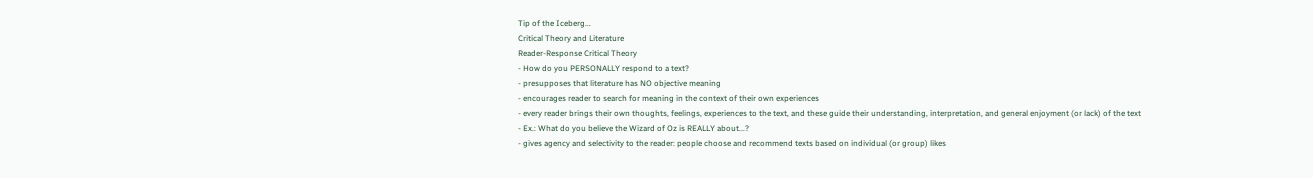Tip of the Iceberg...
Critical Theory and Literature
Reader-Response Critical Theory
- How do you PERSONALLY respond to a text?
- presupposes that literature has NO objective meaning
- encourages reader to search for meaning in the context of their own experiences
- every reader brings their own thoughts, feelings, experiences to the text, and these guide their understanding, interpretation, and general enjoyment (or lack) of the text
- Ex.: What do you believe the Wizard of Oz is REALLY about...?
- gives agency and selectivity to the reader: people choose and recommend texts based on individual (or group) likes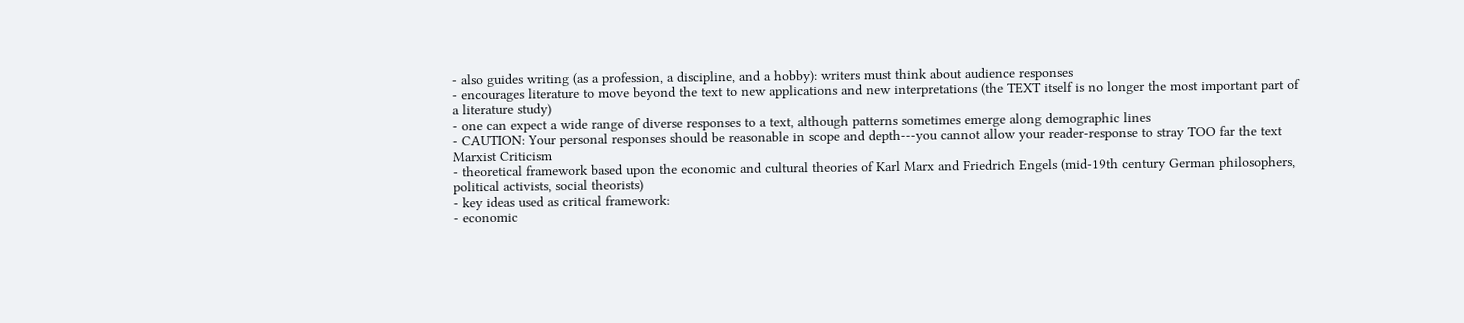- also guides writing (as a profession, a discipline, and a hobby): writers must think about audience responses
- encourages literature to move beyond the text to new applications and new interpretations (the TEXT itself is no longer the most important part of a literature study)
- one can expect a wide range of diverse responses to a text, although patterns sometimes emerge along demographic lines
- CAUTION: Your personal responses should be reasonable in scope and depth---you cannot allow your reader-response to stray TOO far the text
Marxist Criticism
- theoretical framework based upon the economic and cultural theories of Karl Marx and Friedrich Engels (mid-19th century German philosophers, political activists, social theorists)
- key ideas used as critical framework:
- economic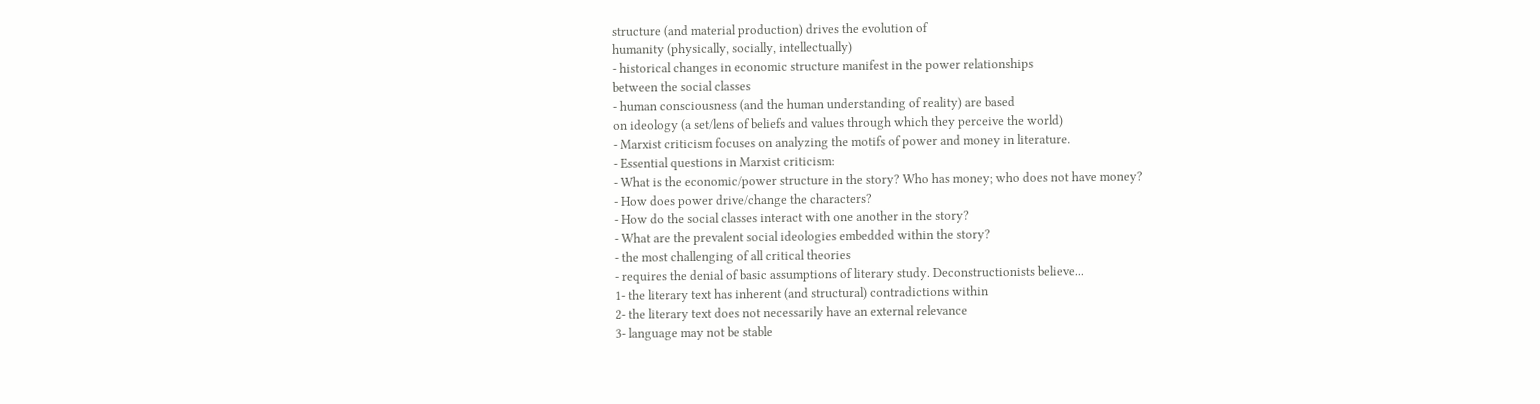structure (and material production) drives the evolution of
humanity (physically, socially, intellectually)
- historical changes in economic structure manifest in the power relationships
between the social classes
- human consciousness (and the human understanding of reality) are based
on ideology (a set/lens of beliefs and values through which they perceive the world)
- Marxist criticism focuses on analyzing the motifs of power and money in literature.
- Essential questions in Marxist criticism:
- What is the economic/power structure in the story? Who has money; who does not have money?
- How does power drive/change the characters?
- How do the social classes interact with one another in the story?
- What are the prevalent social ideologies embedded within the story?
- the most challenging of all critical theories
- requires the denial of basic assumptions of literary study. Deconstructionists believe...
1- the literary text has inherent (and structural) contradictions within
2- the literary text does not necessarily have an external relevance
3- language may not be stable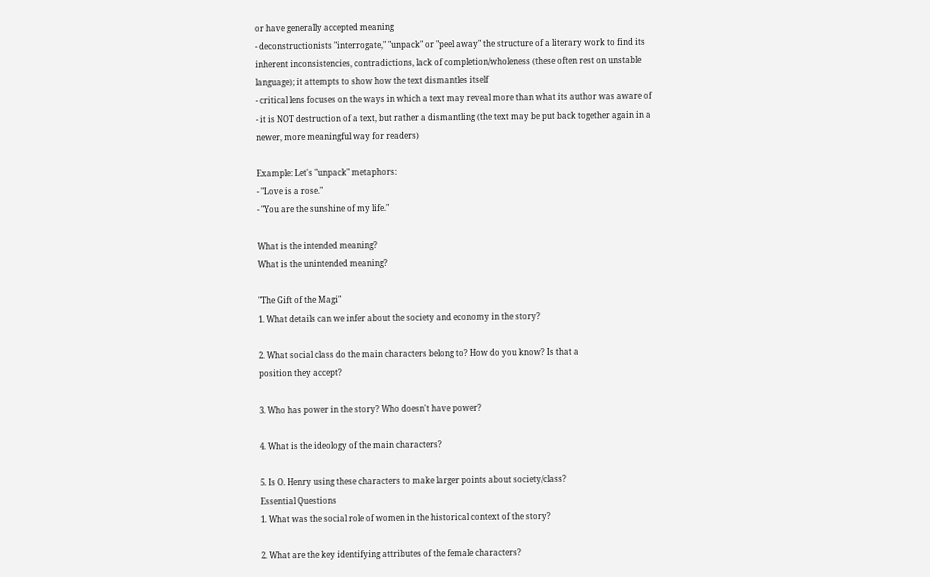or have generally accepted meaning
- deconstructionists "interrogate," "unpack" or "peel away" the structure of a literary work to find its
inherent inconsistencies, contradictions, lack of completion/wholeness (these often rest on unstable
language); it attempts to show how the text dismantles itself
- critical lens focuses on the ways in which a text may reveal more than what its author was aware of
- it is NOT destruction of a text, but rather a dismantling (the text may be put back together again in a
newer, more meaningful way for readers)

Example: Let's "unpack" metaphors:
- "Love is a rose."
- "You are the sunshine of my life."

What is the intended meaning?
What is the unintended meaning?

"The Gift of the Magi"
1. What details can we infer about the society and economy in the story?

2. What social class do the main characters belong to? How do you know? Is that a
position they accept?

3. Who has power in the story? Who doesn't have power?

4. What is the ideology of the main characters?

5. Is O. Henry using these characters to make larger points about society/class?
Essential Questions
1. What was the social role of women in the historical context of the story?

2. What are the key identifying attributes of the female characters?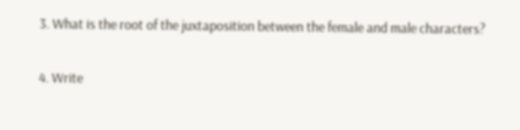3. What is the root of the juxtaposition between the female and male characters?

4. Write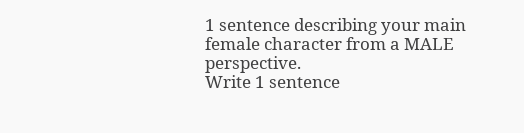1 sentence describing your main female character from a MALE perspective.
Write 1 sentence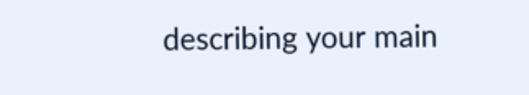describing your main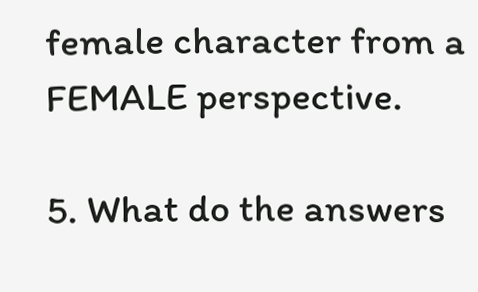female character from a FEMALE perspective.

5. What do the answers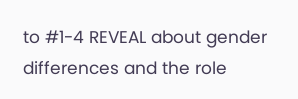to #1-4 REVEAL about gender differences and the role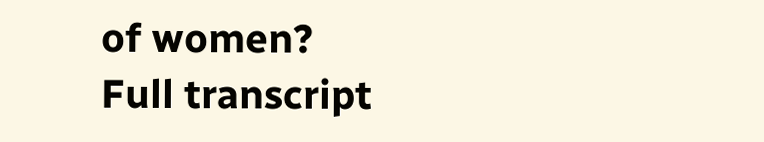of women?
Full transcript